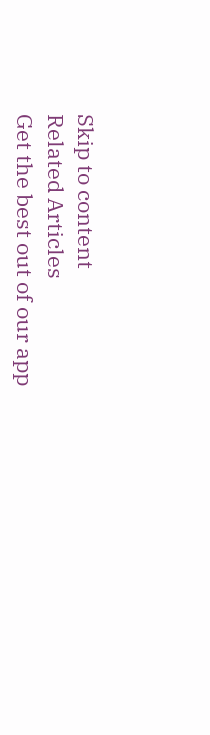Skip to content
Related Articles
Get the best out of our app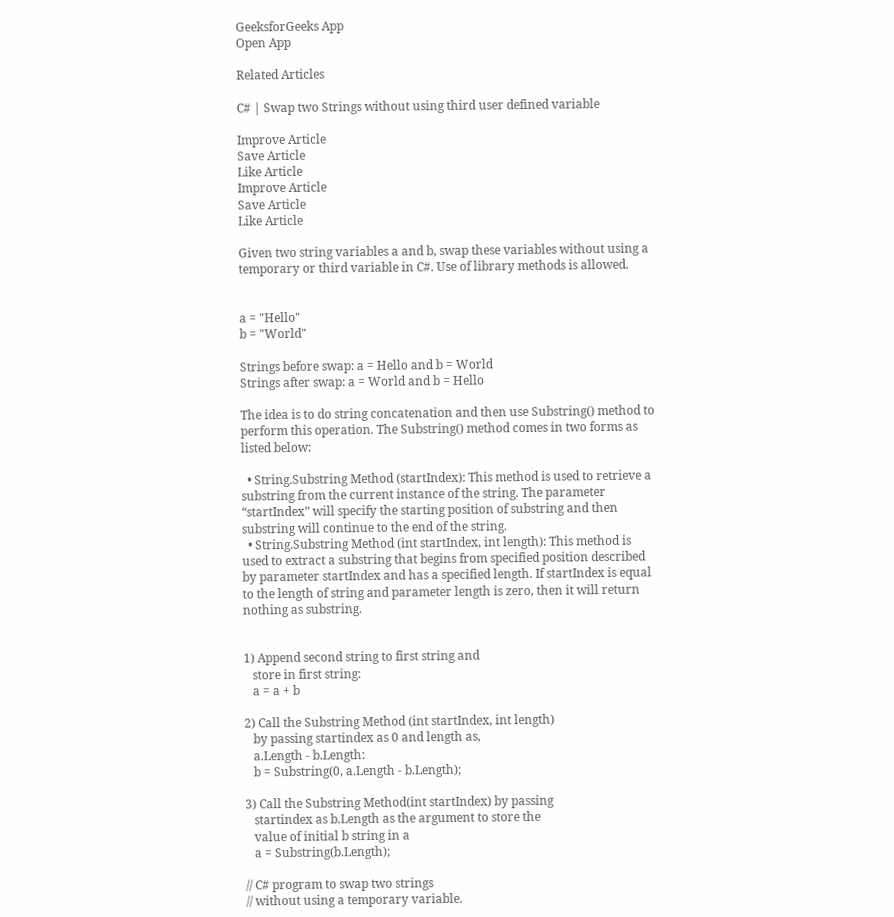GeeksforGeeks App
Open App

Related Articles

C# | Swap two Strings without using third user defined variable

Improve Article
Save Article
Like Article
Improve Article
Save Article
Like Article

Given two string variables a and b, swap these variables without using a temporary or third variable in C#. Use of library methods is allowed.


a = "Hello"
b = "World"

Strings before swap: a = Hello and b = World
Strings after swap: a = World and b = Hello

The idea is to do string concatenation and then use Substring() method to perform this operation. The Substring() method comes in two forms as listed below:

  • String.Substring Method (startIndex): This method is used to retrieve a substring from the current instance of the string. The parameter “startIndex” will specify the starting position of substring and then substring will continue to the end of the string.
  • String.Substring Method (int startIndex, int length): This method is used to extract a substring that begins from specified position described by parameter startIndex and has a specified length. If startIndex is equal to the length of string and parameter length is zero, then it will return nothing as substring.


1) Append second string to first string and
   store in first string:
   a = a + b

2) Call the Substring Method (int startIndex, int length)
   by passing startindex as 0 and length as,
   a.Length - b.Length:
   b = Substring(0, a.Length - b.Length);

3) Call the Substring Method(int startIndex) by passing
   startindex as b.Length as the argument to store the
   value of initial b string in a
   a = Substring(b.Length);

// C# program to swap two strings
// without using a temporary variable.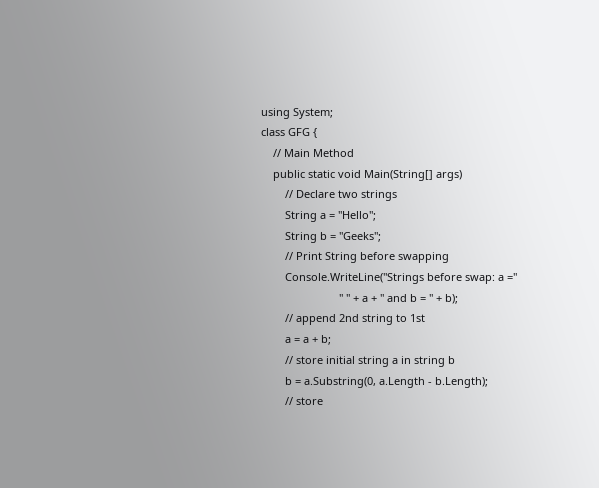using System;
class GFG {
    // Main Method
    public static void Main(String[] args)
        // Declare two strings
        String a = "Hello";
        String b = "Geeks";
        // Print String before swapping
        Console.WriteLine("Strings before swap: a ="
                          " " + a + " and b = " + b);
        // append 2nd string to 1st
        a = a + b;
        // store initial string a in string b
        b = a.Substring(0, a.Length - b.Length);
        // store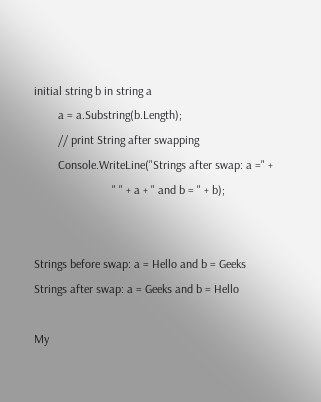initial string b in string a
        a = a.Substring(b.Length);
        // print String after swapping
        Console.WriteLine("Strings after swap: a =" +
                          " " + a + " and b = " + b);


Strings before swap: a = Hello and b = Geeks
Strings after swap: a = Geeks and b = Hello

My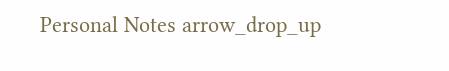Personal Notes arrow_drop_up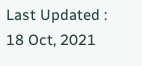Last Updated : 18 Oct, 2021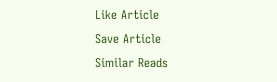Like Article
Save Article
Similar Reads